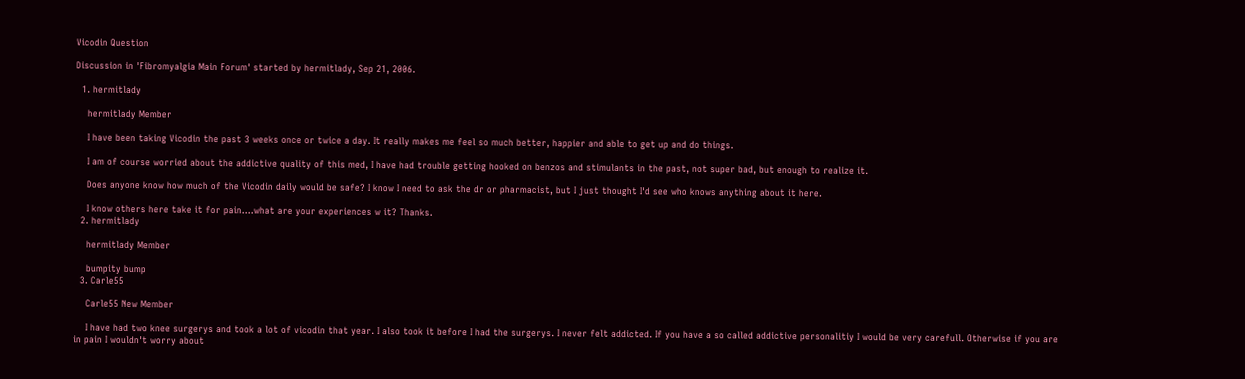Vicodin Question

Discussion in 'Fibromyalgia Main Forum' started by hermitlady, Sep 21, 2006.

  1. hermitlady

    hermitlady Member

    I have been taking Vicodin the past 3 weeks once or twice a day. It really makes me feel so much better, happier and able to get up and do things.

    I am of course worried about the addictive quality of this med, I have had trouble getting hooked on benzos and stimulants in the past, not super bad, but enough to realize it.

    Does anyone know how much of the Vicodin daily would be safe? I know I need to ask the dr or pharmacist, but I just thought I'd see who knows anything about it here.

    I know others here take it for pain....what are your experiences w it? Thanks.
  2. hermitlady

    hermitlady Member

    bumpity bump
  3. Carle55

    Carle55 New Member

    I have had two knee surgerys and took a lot of vicodin that year. I also took it before I had the surgerys. I never felt addicted. If you have a so called addictive personalitiy I would be very carefull. Otherwise if you are in pain I wouldn't worry about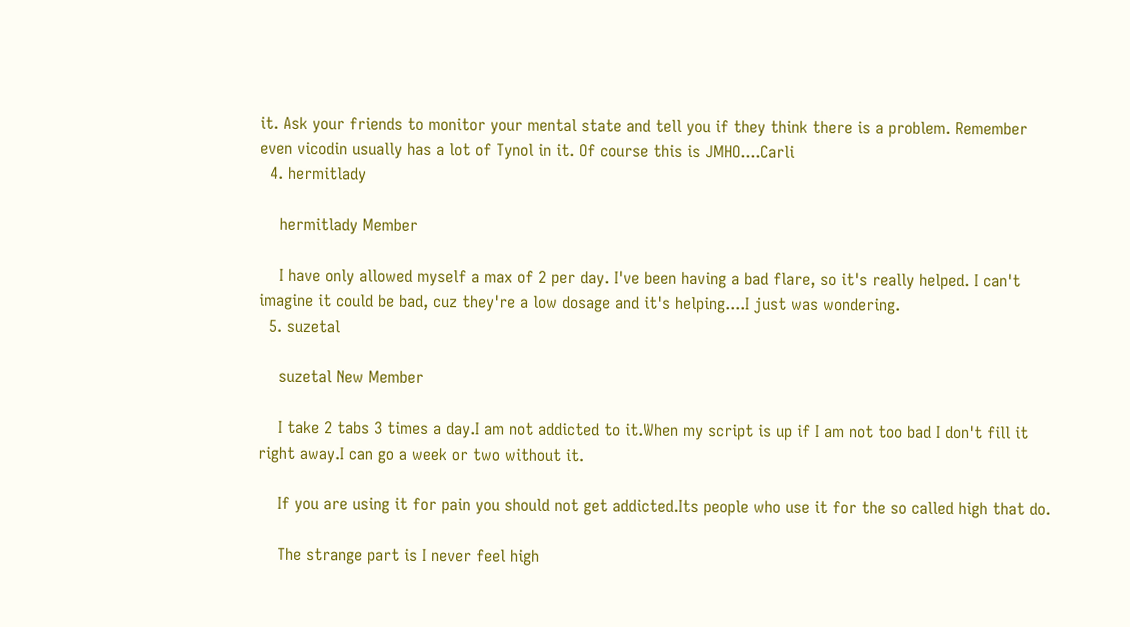it. Ask your friends to monitor your mental state and tell you if they think there is a problem. Remember even vicodin usually has a lot of Tynol in it. Of course this is JMHO....Carli
  4. hermitlady

    hermitlady Member

    I have only allowed myself a max of 2 per day. I've been having a bad flare, so it's really helped. I can't imagine it could be bad, cuz they're a low dosage and it's helping....I just was wondering.
  5. suzetal

    suzetal New Member

    I take 2 tabs 3 times a day.I am not addicted to it.When my script is up if I am not too bad I don't fill it right away.I can go a week or two without it.

    If you are using it for pain you should not get addicted.Its people who use it for the so called high that do.

    The strange part is I never feel high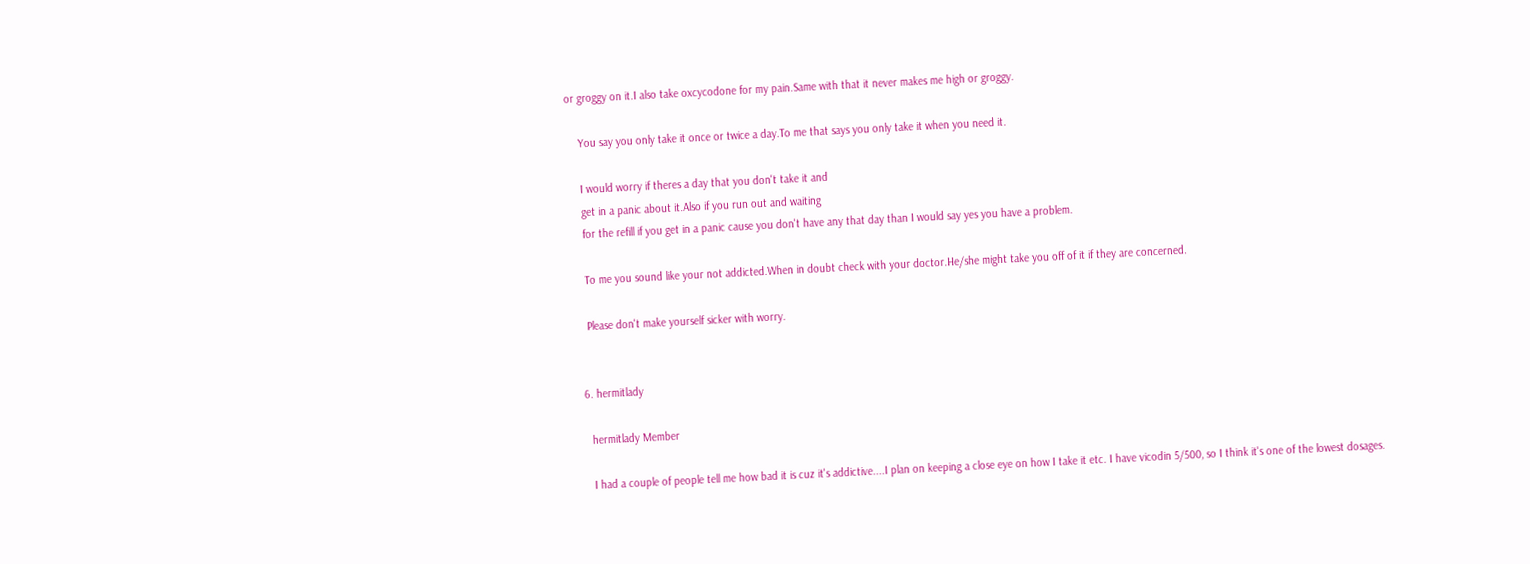or groggy on it.I also take oxcycodone for my pain.Same with that it never makes me high or groggy.

    You say you only take it once or twice a day.To me that says you only take it when you need it.

    I would worry if theres a day that you don't take it and
    get in a panic about it.Also if you run out and waiting
    for the refill if you get in a panic cause you don't have any that day than I would say yes you have a problem.

    To me you sound like your not addicted.When in doubt check with your doctor.He/she might take you off of it if they are concerned.

    Please don't make yourself sicker with worry.


  6. hermitlady

    hermitlady Member

    I had a couple of people tell me how bad it is cuz it's addictive....I plan on keeping a close eye on how I take it etc. I have vicodin 5/500, so I think it's one of the lowest dosages.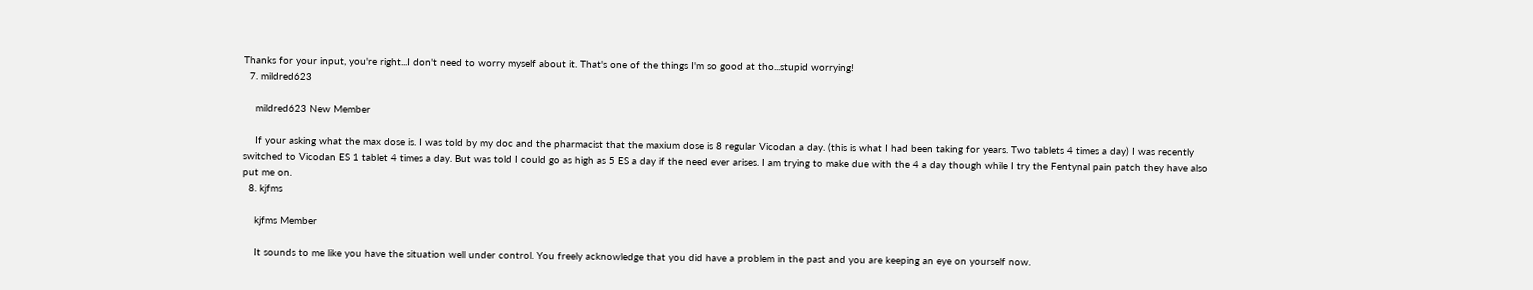Thanks for your input, you're right...I don't need to worry myself about it. That's one of the things I'm so good at tho...stupid worrying!
  7. mildred623

    mildred623 New Member

    If your asking what the max dose is. I was told by my doc and the pharmacist that the maxium dose is 8 regular Vicodan a day. (this is what I had been taking for years. Two tablets 4 times a day) I was recently switched to Vicodan ES 1 tablet 4 times a day. But was told I could go as high as 5 ES a day if the need ever arises. I am trying to make due with the 4 a day though while I try the Fentynal pain patch they have also put me on.
  8. kjfms

    kjfms Member

    It sounds to me like you have the situation well under control. You freely acknowledge that you did have a problem in the past and you are keeping an eye on yourself now.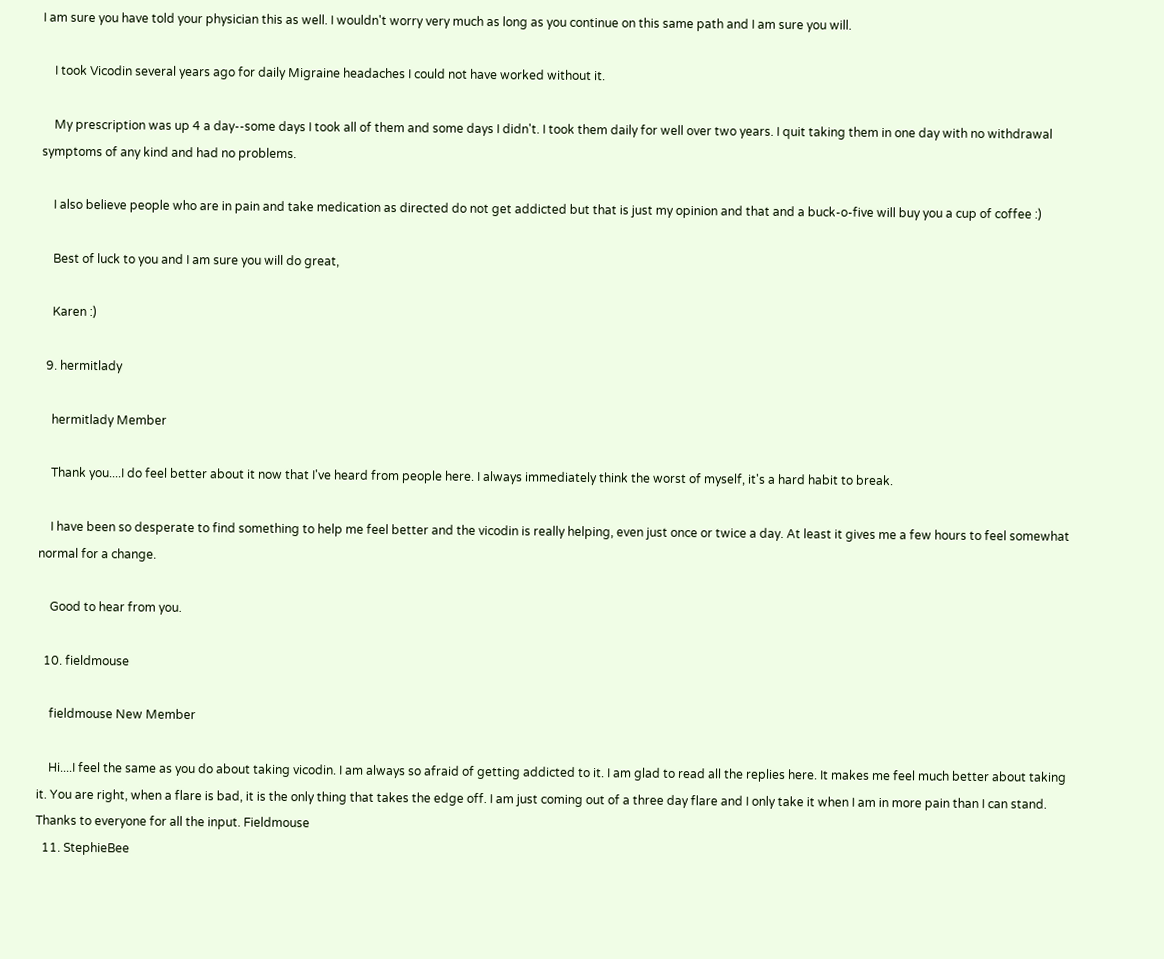I am sure you have told your physician this as well. I wouldn't worry very much as long as you continue on this same path and I am sure you will.

    I took Vicodin several years ago for daily Migraine headaches I could not have worked without it.

    My prescription was up 4 a day--some days I took all of them and some days I didn't. I took them daily for well over two years. I quit taking them in one day with no withdrawal symptoms of any kind and had no problems.

    I also believe people who are in pain and take medication as directed do not get addicted but that is just my opinion and that and a buck-o-five will buy you a cup of coffee :)

    Best of luck to you and I am sure you will do great,

    Karen :)

  9. hermitlady

    hermitlady Member

    Thank you....I do feel better about it now that I've heard from people here. I always immediately think the worst of myself, it's a hard habit to break.

    I have been so desperate to find something to help me feel better and the vicodin is really helping, even just once or twice a day. At least it gives me a few hours to feel somewhat normal for a change.

    Good to hear from you.

  10. fieldmouse

    fieldmouse New Member

    Hi....I feel the same as you do about taking vicodin. I am always so afraid of getting addicted to it. I am glad to read all the replies here. It makes me feel much better about taking it. You are right, when a flare is bad, it is the only thing that takes the edge off. I am just coming out of a three day flare and I only take it when I am in more pain than I can stand. Thanks to everyone for all the input. Fieldmouse
  11. StephieBee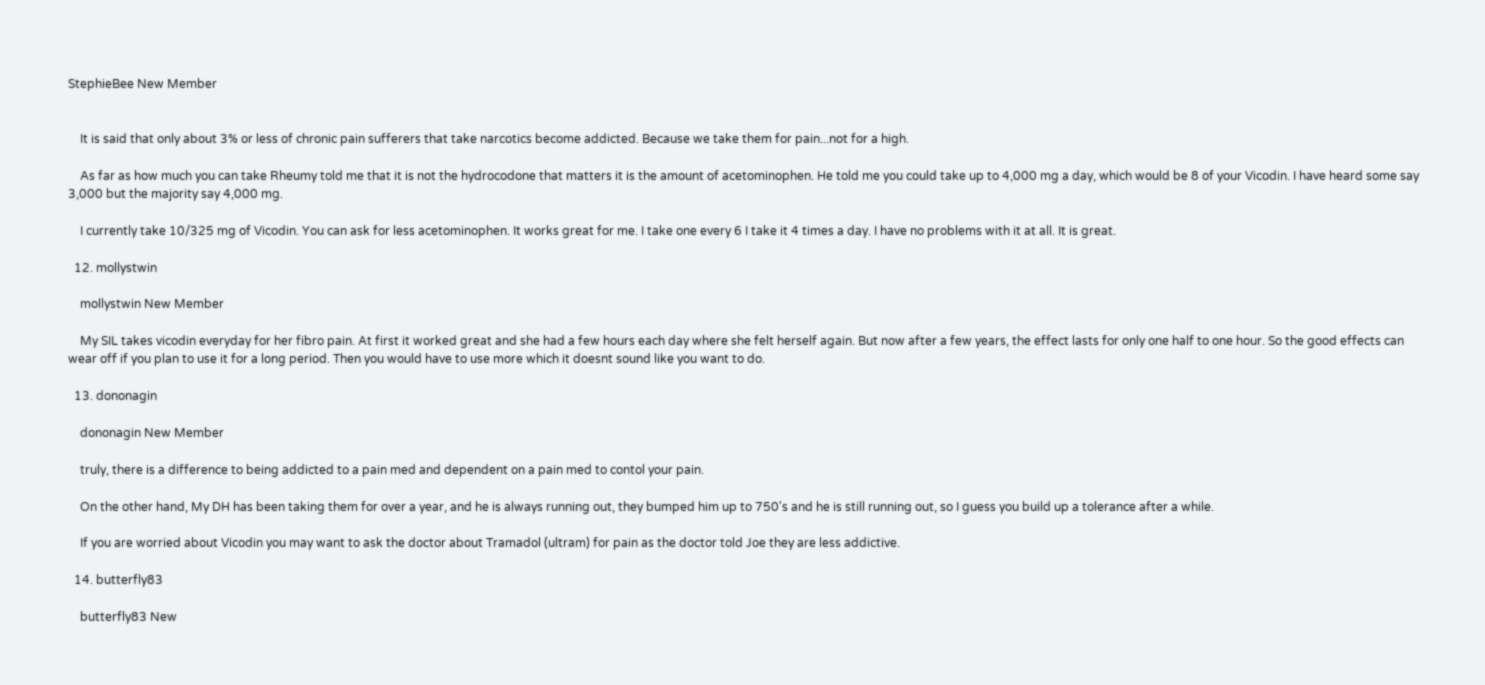StephieBee New Member


    It is said that only about 3% or less of chronic pain sufferers that take narcotics become addicted. Because we take them for pain...not for a high.

    As far as how much you can take Rheumy told me that it is not the hydrocodone that matters it is the amount of acetominophen. He told me you could take up to 4,000 mg a day, which would be 8 of your Vicodin. I have heard some say 3,000 but the majority say 4,000 mg.

    I currently take 10/325 mg of Vicodin. You can ask for less acetominophen. It works great for me. I take one every 6 I take it 4 times a day. I have no problems with it at all. It is great.

  12. mollystwin

    mollystwin New Member

    My SIL takes vicodin everyday for her fibro pain. At first it worked great and she had a few hours each day where she felt herself again. But now after a few years, the effect lasts for only one half to one hour. So the good effects can wear off if you plan to use it for a long period. Then you would have to use more which it doesnt sound like you want to do.

  13. dononagin

    dononagin New Member

    truly, there is a difference to being addicted to a pain med and dependent on a pain med to contol your pain.

    On the other hand, My DH has been taking them for over a year, and he is always running out, they bumped him up to 750's and he is still running out, so I guess you build up a tolerance after a while.

    If you are worried about Vicodin you may want to ask the doctor about Tramadol (ultram) for pain as the doctor told Joe they are less addictive.

  14. butterfly83

    butterfly83 New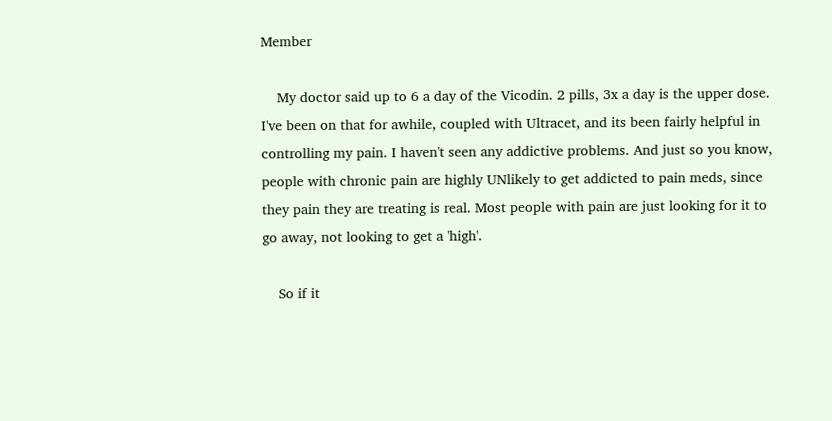Member

    My doctor said up to 6 a day of the Vicodin. 2 pills, 3x a day is the upper dose. I've been on that for awhile, coupled with Ultracet, and its been fairly helpful in controlling my pain. I haven't seen any addictive problems. And just so you know, people with chronic pain are highly UNlikely to get addicted to pain meds, since they pain they are treating is real. Most people with pain are just looking for it to go away, not looking to get a 'high'.

    So if it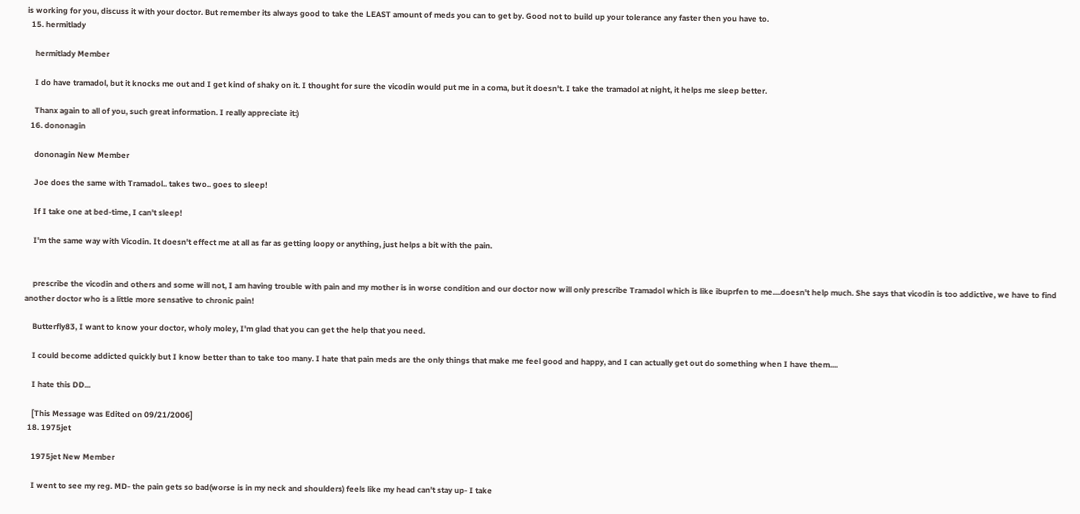is working for you, discuss it with your doctor. But remember its always good to take the LEAST amount of meds you can to get by. Good not to build up your tolerance any faster then you have to.
  15. hermitlady

    hermitlady Member

    I do have tramadol, but it knocks me out and I get kind of shaky on it. I thought for sure the vicodin would put me in a coma, but it doesn't. I take the tramadol at night, it helps me sleep better.

    Thanx again to all of you, such great information. I really appreciate it:)
  16. dononagin

    dononagin New Member

    Joe does the same with Tramadol.. takes two.. goes to sleep!

    If I take one at bed-time, I can't sleep!

    I'm the same way with Vicodin. It doesn't effect me at all as far as getting loopy or anything, just helps a bit with the pain.


    prescribe the vicodin and others and some will not, I am having trouble with pain and my mother is in worse condition and our doctor now will only prescribe Tramadol which is like ibuprfen to me....doesn't help much. She says that vicodin is too addictive, we have to find another doctor who is a little more sensative to chronic pain!

    Butterfly83, I want to know your doctor, wholy moley, I'm glad that you can get the help that you need.

    I could become addicted quickly but I know better than to take too many. I hate that pain meds are the only things that make me feel good and happy, and I can actually get out do something when I have them....

    I hate this DD...

    [This Message was Edited on 09/21/2006]
  18. 1975jet

    1975jet New Member

    I went to see my reg. MD- the pain gets so bad(worse is in my neck and shoulders) feels like my head can't stay up- I take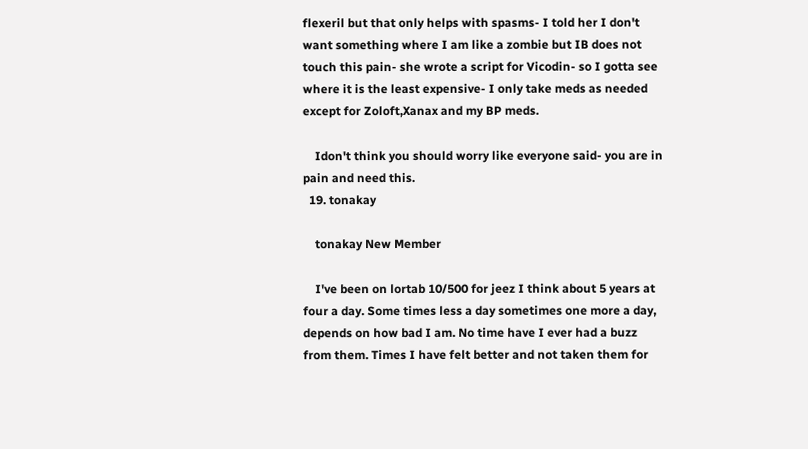flexeril but that only helps with spasms- I told her I don't want something where I am like a zombie but IB does not touch this pain- she wrote a script for Vicodin- so I gotta see where it is the least expensive- I only take meds as needed except for Zoloft,Xanax and my BP meds.

    Idon't think you should worry like everyone said- you are in pain and need this.
  19. tonakay

    tonakay New Member

    I've been on lortab 10/500 for jeez I think about 5 years at four a day. Some times less a day sometimes one more a day, depends on how bad I am. No time have I ever had a buzz from them. Times I have felt better and not taken them for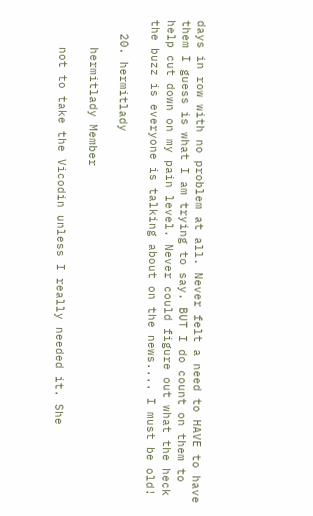days in row with no problem at all. Never felt a need to HAVE to have them I guess is what I am trying to say. BUT I do count on them to help cut down on my pain level. Never could figure out what the heck the buzz is everyone is talking about on the news.... I must be old!

  20. hermitlady

    hermitlady Member

    not to take the Vicodin unless I really needed it. She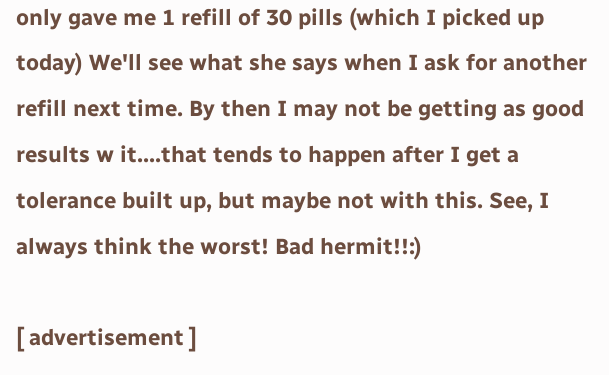only gave me 1 refill of 30 pills (which I picked up today) We'll see what she says when I ask for another refill next time. By then I may not be getting as good results w it....that tends to happen after I get a tolerance built up, but maybe not with this. See, I always think the worst! Bad hermit!!:)

[ advertisement ]